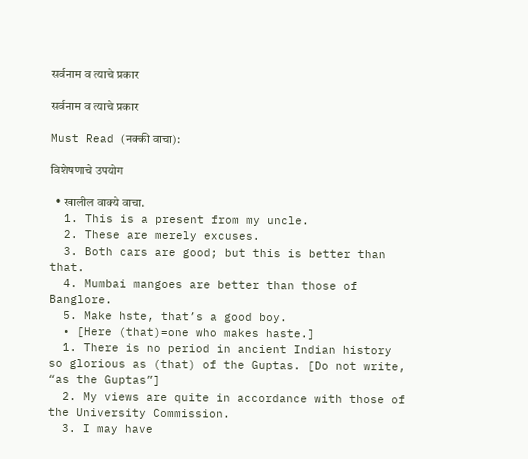सर्वनाम व त्याचे प्रकार

सर्वनाम व त्याचे प्रकार

Must Read (नक्की वाचा):

विशेषणाचे उपयोग

  • खालील वाक्ये वाचा.
  1. This is a present from my uncle.
  2. These are merely excuses.
  3. Both cars are good; but this is better than that.
  4. Mumbai mangoes are better than those of Banglore.
  5. Make hste, that’s a good boy.
  • [Here (that)=one who makes haste.]
  1. There is no period in ancient Indian history so glorious as (that) of the Guptas. [Do not write, “as the Guptas”]
  2. My views are quite in accordance with those of the University Commission.
  3. I may have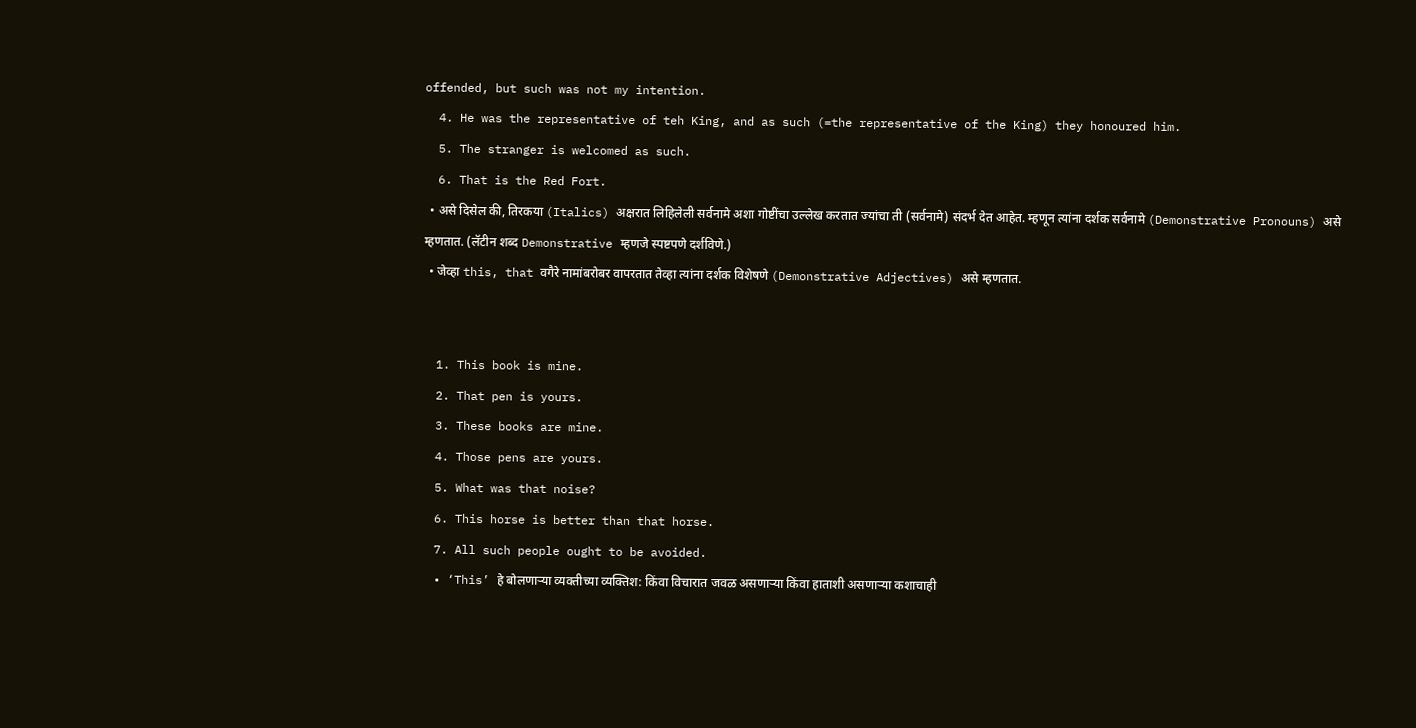offended, but such was not my intention.
  4. He was the representative of teh King, and as such (=the representative of the King) they honoured him.
  5. The stranger is welcomed as such.
  6. That is the Red Fort.
  • असे दिसेल की, तिरकया (Italics) अक्षरात लिहिलेली सर्वनामे अशा गोष्टींचा उल्लेख करतात ज्यांचा ती (सर्वनामे) संदर्भ देत आहेत. म्हणून त्यांना दर्शक सर्वनामे (Demonstrative Pronouns) असे म्हणतात. (लॅटीन शब्द Demonstrative म्हणजे स्पष्टपणे दर्शविणे.)
  • जेव्हा this, that वगैरे नामांबरोबर वापरतात तेव्हा त्यांना दर्शक विशेषणे (Demonstrative Adjectives) असे म्हणतात.


  1. This book is mine.
  2. That pen is yours.
  3. These books are mine.
  4. Those pens are yours.
  5. What was that noise?
  6. This horse is better than that horse.
  7. All such people ought to be avoided.
  • ‘This’ हे बोलणार्‍या व्यक्तीच्या व्यक्तिश: किंवा विचारात जवळ असणार्‍या किंवा हाताशी असणार्‍या कशाचाही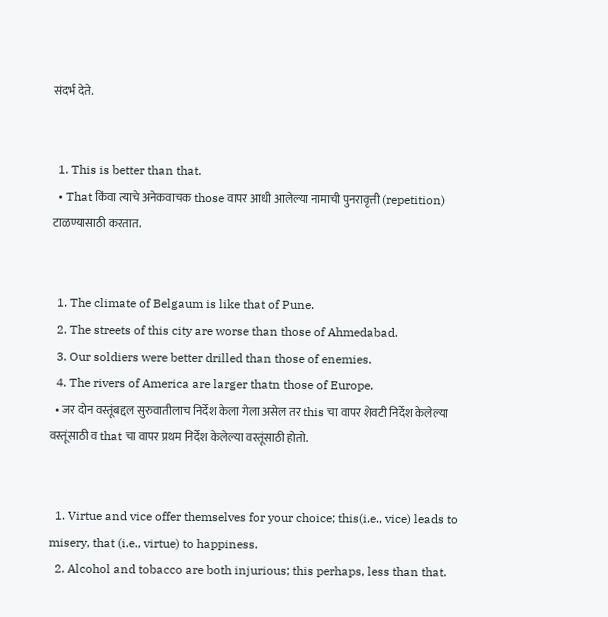संदर्भ देते.


  1. This is better than that.
  • That किंवा त्याचे अनेकवाचक those वापर आधी आलेल्या नामाची पुनरावृत्ती (repetition) टाळण्यासाठी करतात.


  1. The climate of Belgaum is like that of Pune.
  2. The streets of this city are worse than those of Ahmedabad.
  3. Our soldiers were better drilled than those of enemies.
  4. The rivers of America are larger thatn those of Europe.
  • जर दोन वस्तूंबद्दल सुरुवातीलाच निर्देश केला गेला असेल तर this चा वापर शेवटी निर्देश केलेल्या वस्तूंसाठी व that चा वापर प्रथम निर्देश केलेल्या वस्तूंसाठी होतो.


  1. Virtue and vice offer themselves for your choice; this(i.e., vice) leads to misery, that (i.e., virtue) to happiness.
  2. Alcohol and tobacco are both injurious; this perhaps, less than that.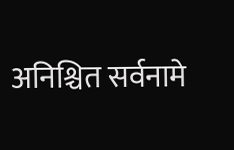अनिश्चित सर्वनामे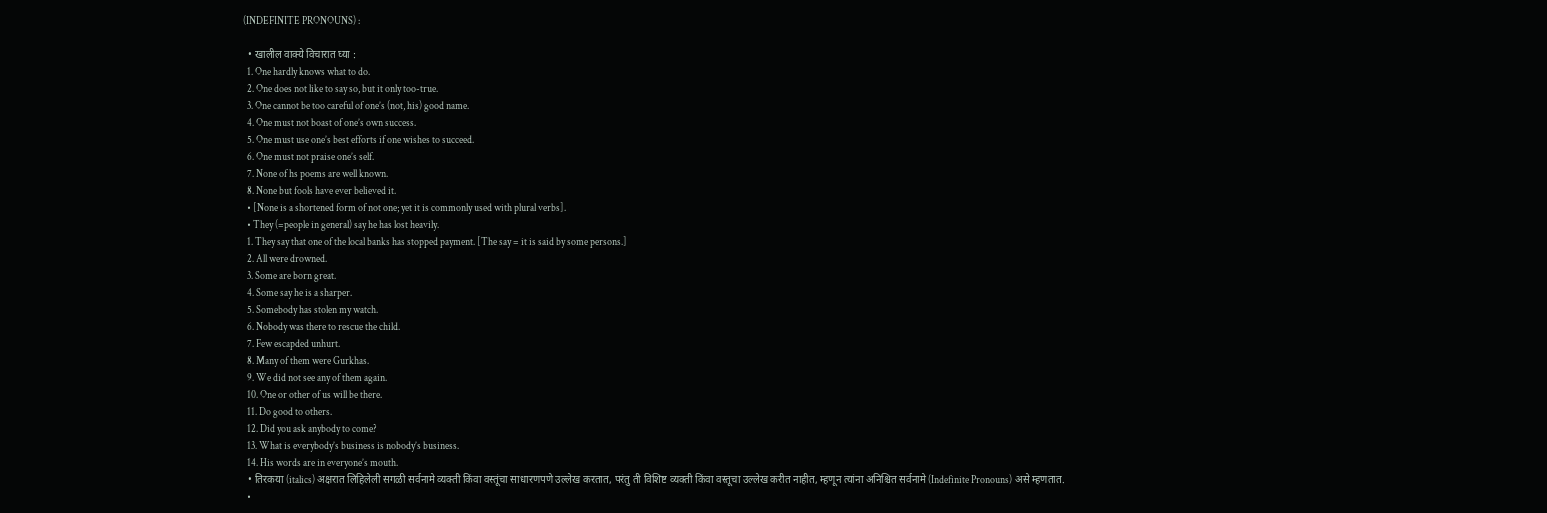(INDEFINITE PRONOUNS) :

  • खालील वाक्ये विचारात घ्या :
  1. One hardly knows what to do.
  2. One does not like to say so, but it only too-true.
  3. One cannot be too careful of one’s (not, his) good name.
  4. One must not boast of one’s own success.
  5. One must use one’s best efforts if one wishes to succeed.
  6. One must not praise one’s self.
  7. None of hs poems are well known.
  8. None but fools have ever believed it.
  • [None is a shortened form of not one; yet it is commonly used with plural verbs].
  • They (=people in general) say he has lost heavily.
  1. They say that one of the local banks has stopped payment. [The say = it is said by some persons.]
  2. All were drowned.
  3. Some are born great.
  4. Some say he is a sharper.
  5. Somebody has stolen my watch.
  6. Nobody was there to rescue the child.
  7. Few escapded unhurt.
  8. Many of them were Gurkhas.
  9. We did not see any of them again.
  10. One or other of us will be there.
  11. Do good to others.
  12. Did you ask anybody to come?
  13. What is everybody’s business is nobody’s business.
  14. His words are in everyone’s mouth.
  • तिरकया (italics) अक्षरात लिहिलेली सगळी सर्वनामे व्यक्ती किंवा वस्तूंचा साधारणपणे उल्लेख करतात, परंतु ती विशिष्ट व्यक्ती किंवा वस्तूचा उल्लेख करीत नाहीत, म्हणून त्यांना अनिश्चित सर्वनामे (Indefinite Pronouns) असे म्हणतात.
  •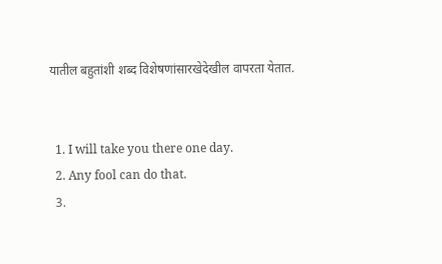यातील बहुतांशी शब्द विशेषणांसारखेदेखील वापरता येतात.


  1. I will take you there one day.
  2. Any fool can do that.
  3.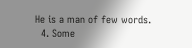He is a man of few words.
  4. Some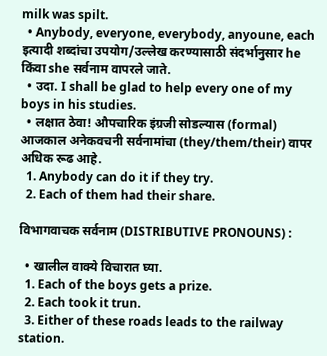milk was spilt.
  • Anybody, everyone, everybody, anyoune, each इत्यादी शब्दांचा उपयोग/उल्लेख करण्यासाठी संदर्भानुसार he किंवा she सर्वनाम वापरले जाते.
  • उदा. I shall be glad to help every one of my boys in his studies.
  • लक्षात ठेवा! औपचारिक इंग्रजी सोडल्यास (formal) आजकाल अनेकवचनी सर्वनामांचा (they/them/their) वापर अधिक रूढ आहे.
  1. Anybody can do it if they try.
  2. Each of them had their share.

विभागवाचक सर्वनाम (DISTRIBUTIVE PRONOUNS) :

  • खालील वाक्ये विचारात घ्या.
  1. Each of the boys gets a prize.
  2. Each took it trun.
  3. Either of these roads leads to the railway station.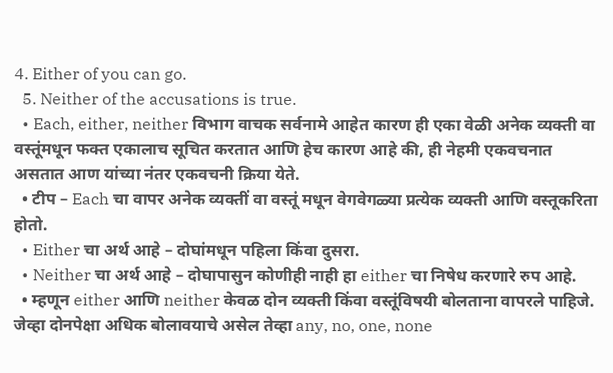4. Either of you can go.
  5. Neither of the accusations is true.
  • Each, either, neither विभाग वाचक सर्वनामे आहेत कारण ही एका वेळी अनेक व्यक्ती वा वस्तूंमधून फक्त एकालाच सूचित करतात आणि हेच कारण आहे की, ही नेहमी एकवचनात असतात आण यांच्या नंतर एकवचनी क्रिया येते.
  • टीप – Each चा वापर अनेक व्यक्तीं वा वस्तूं मधून वेगवेगळ्या प्रत्येक व्यक्ती आणि वस्तूकरिता होतो.
  • Either चा अर्थ आहे – दोघांमधून पहिला किंवा दुसरा.
  • Neither चा अर्थ आहे – दोघापासुन कोणीही नाही हा either चा निषेध करणारे रुप आहे.
  • म्हणून either आणि neither केवळ दोन व्यक्ती किंवा वस्तूंविषयी बोलताना वापरले पाहिजे. जेव्हा दोनपेक्षा अधिक बोलावयाचे असेल तेव्हा any, no, one, none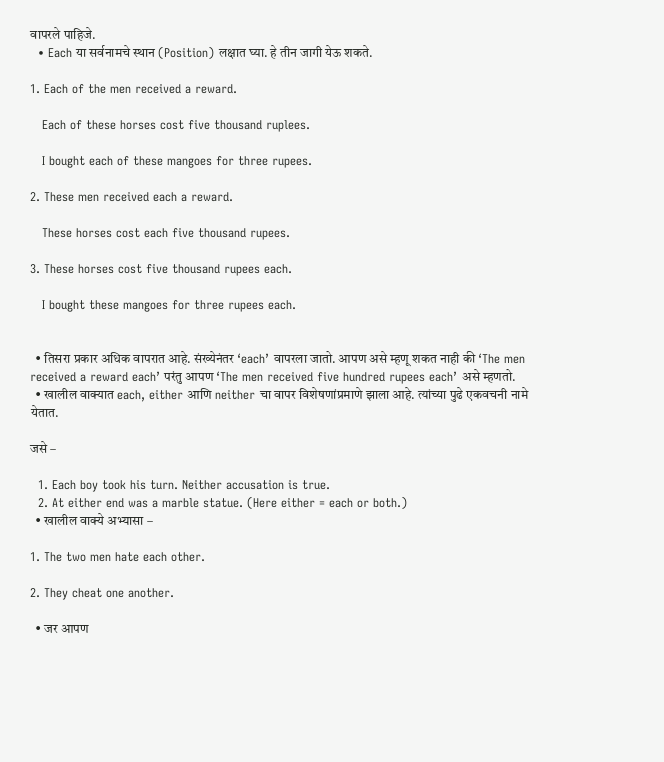वापरले पाहिजे.
  • Each या सर्वनामचे स्थान (Position) लक्षात घ्या. हे तीन जागी येऊ शकते.

1. Each of the men received a reward.

   Each of these horses cost five thousand ruplees.

   I bought each of these mangoes for three rupees.

2. These men received each a reward.

   These horses cost each five thousand rupees.

3. These horses cost five thousand rupees each.

   I bought these mangoes for three rupees each.


  • तिसरा प्रकार अधिक वापरात आहे. संख्येनंतर ‘each’ वापरला जातो. आपण असे म्हणू शकत नाही की ‘The men received a reward each’ परंतु आपण ‘The men received five hundred rupees each’ असे म्हणतो.
  • खालील वाक्यात each, either आणि neither चा वापर विशेषणांप्रमाणे झाला आहे. त्यांच्या पुढे एकवचनी नामे येतात.

जसे –

  1. Each boy took his turn. Neither accusation is true.
  2. At either end was a marble statue. (Here either = each or both.)
  • खालील वाक्ये अभ्यासा –

1. The two men hate each other.

2. They cheat one another.

  • जर आपण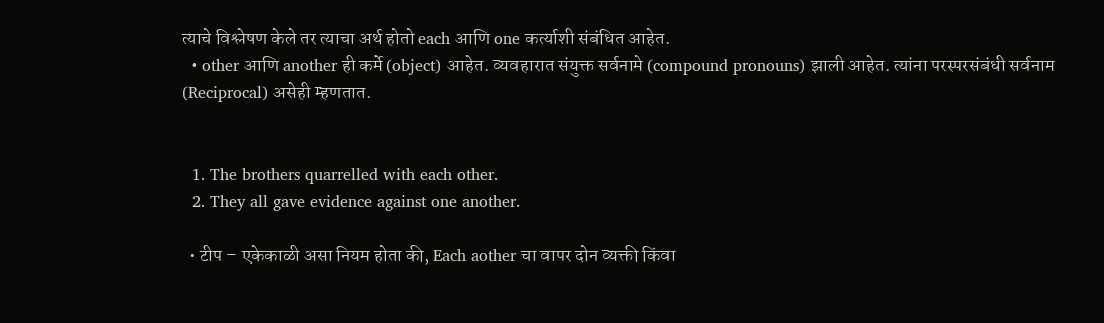त्याचे विश्लेषण केले तर त्याचा अर्थ होतो each आणि one कर्त्याशी संबंधित आहेत.
  • other आणि another ही कर्मे (object) आहेत. व्यवहारात संयुक्त सर्वनामे (compound pronouns) झाली आहेत. त्यांना परस्परसंबंधी सर्वनाम (Reciprocal) असेही म्हणतात.


  1. The brothers quarrelled with each other.
  2. They all gave evidence against one another.

  • टीप – एकेकाळी असा नियम होता की, Each aother चा वापर दोन व्यक्ती किंवा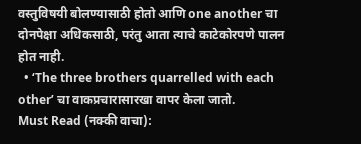वस्तुविषयी बोलण्यासाठी होतो आणि one another चा दोनपेक्षा अधिकसाठी, परंतु आता त्याचे काटेकोरपणे पालन होत नाही.
  • ‘The three brothers quarrelled with each other’ चा वाकप्रचारासारखा वापर केला जातो.
Must Read (नक्की वाचा):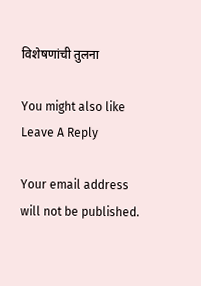विशेषणांची तुलना

You might also like
Leave A Reply

Your email address will not be published.